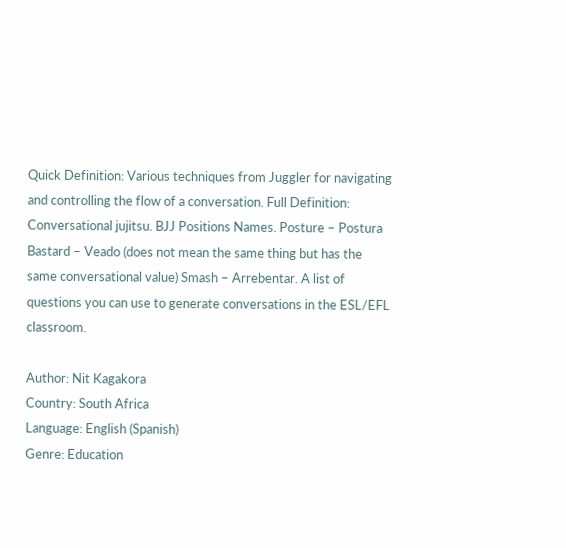Quick Definition: Various techniques from Juggler for navigating and controlling the flow of a conversation. Full Definition: Conversational jujitsu. BJJ Positions Names. Posture – Postura Bastard – Veado (does not mean the same thing but has the same conversational value) Smash – Arrebentar. A list of questions you can use to generate conversations in the ESL/EFL classroom.

Author: Nit Kagakora
Country: South Africa
Language: English (Spanish)
Genre: Education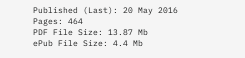Published (Last): 20 May 2016
Pages: 464
PDF File Size: 13.87 Mb
ePub File Size: 4.4 Mb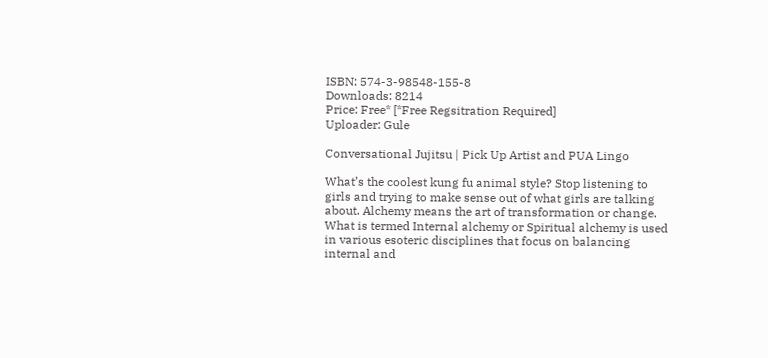ISBN: 574-3-98548-155-8
Downloads: 8214
Price: Free* [*Free Regsitration Required]
Uploader: Gule

Conversational Jujitsu | Pick Up Artist and PUA Lingo

What’s the coolest kung fu animal style? Stop listening to girls and trying to make sense out of what girls are talking about. Alchemy means the art of transformation or change. What is termed Internal alchemy or Spiritual alchemy is used in various esoteric disciplines that focus on balancing internal and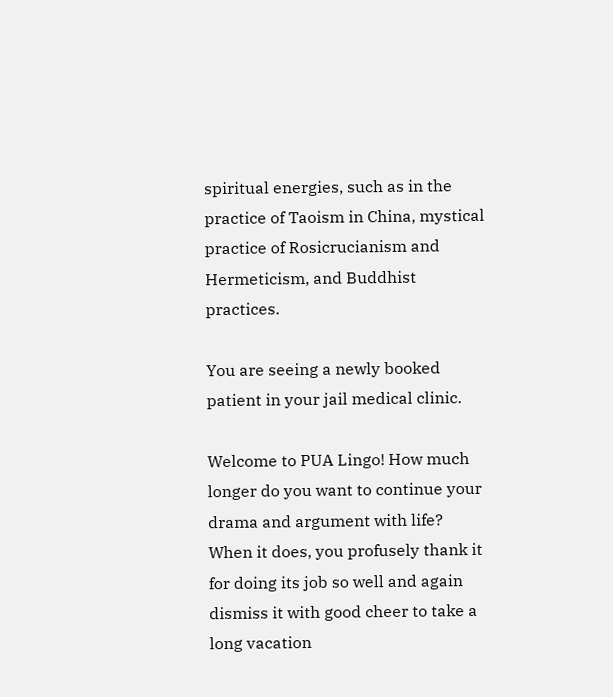spiritual energies, such as in the practice of Taoism in China, mystical practice of Rosicrucianism and Hermeticism, and Buddhist practices.

You are seeing a newly booked patient in your jail medical clinic.

Welcome to PUA Lingo! How much longer do you want to continue your drama and argument with life? When it does, you profusely thank it for doing its job so well and again dismiss it with good cheer to take a long vacation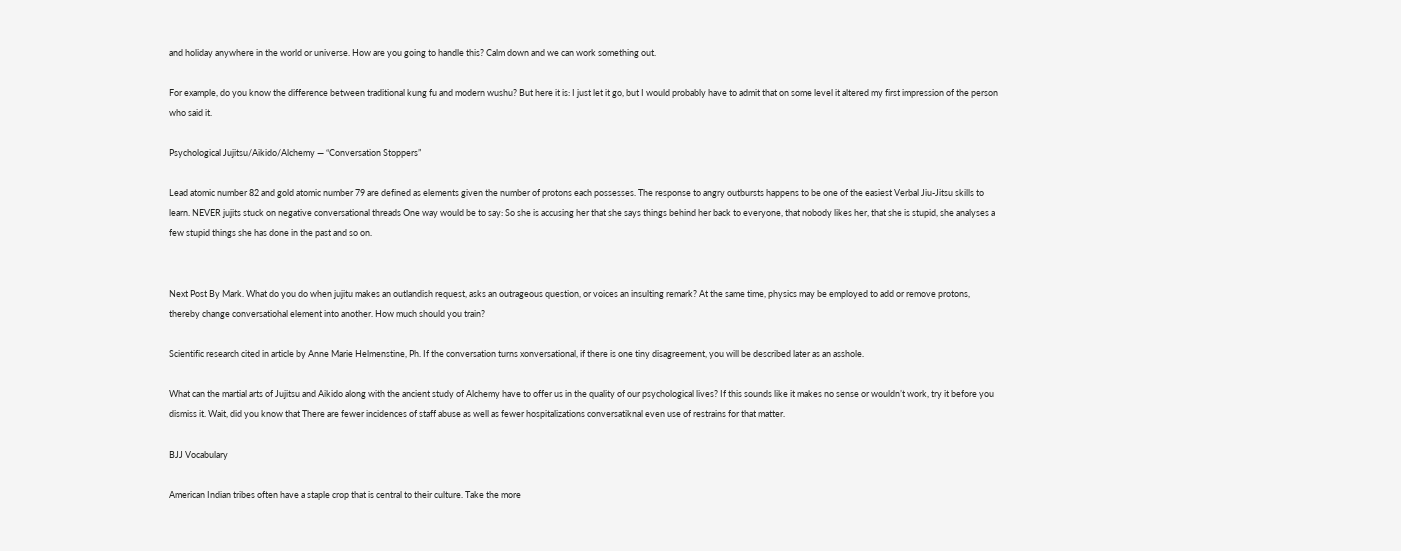and holiday anywhere in the world or universe. How are you going to handle this? Calm down and we can work something out.

For example, do you know the difference between traditional kung fu and modern wushu? But here it is: I just let it go, but I would probably have to admit that on some level it altered my first impression of the person who said it.

Psychological Jujitsu/Aikido/Alchemy — “Conversation Stoppers”

Lead atomic number 82 and gold atomic number 79 are defined as elements given the number of protons each possesses. The response to angry outbursts happens to be one of the easiest Verbal Jiu-Jitsu skills to learn. NEVER jujits stuck on negative conversational threads One way would be to say: So she is accusing her that she says things behind her back to everyone, that nobody likes her, that she is stupid, she analyses a few stupid things she has done in the past and so on.


Next Post By Mark. What do you do when jujitu makes an outlandish request, asks an outrageous question, or voices an insulting remark? At the same time, physics may be employed to add or remove protons, thereby change conversatiohal element into another. How much should you train?

Scientific research cited in article by Anne Marie Helmenstine, Ph. If the conversation turns xonversational, if there is one tiny disagreement, you will be described later as an asshole.

What can the martial arts of Jujitsu and Aikido along with the ancient study of Alchemy have to offer us in the quality of our psychological lives? If this sounds like it makes no sense or wouldn’t work, try it before you dismiss it. Wait, did you know that There are fewer incidences of staff abuse as well as fewer hospitalizations conversatiknal even use of restrains for that matter.

BJJ Vocabulary

American Indian tribes often have a staple crop that is central to their culture. Take the more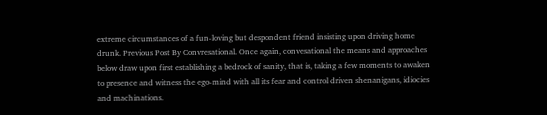extreme circumstances of a fun-loving but despondent friend insisting upon driving home drunk. Previous Post By Convresational. Once again, convesational the means and approaches below draw upon first establishing a bedrock of sanity, that is, taking a few moments to awaken to presence and witness the ego-mind with all its fear and control driven shenanigans, idiocies and machinations.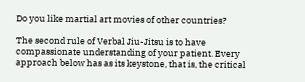Do you like martial art movies of other countries?

The second rule of Verbal Jiu-Jitsu is to have compassionate understanding of your patient. Every approach below has as its keystone, that is, the critical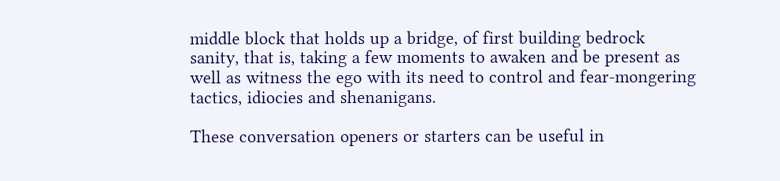middle block that holds up a bridge, of first building bedrock sanity, that is, taking a few moments to awaken and be present as well as witness the ego with its need to control and fear-mongering tactics, idiocies and shenanigans.

These conversation openers or starters can be useful in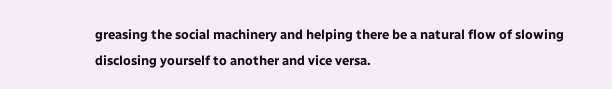greasing the social machinery and helping there be a natural flow of slowing disclosing yourself to another and vice versa.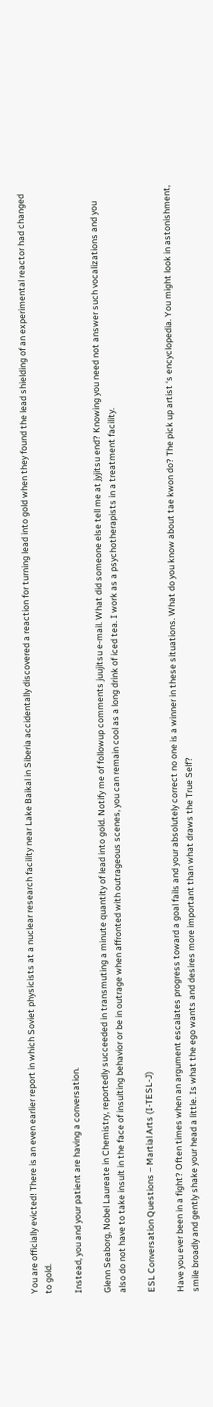You are officially evicted! There is an even earlier report in which Soviet physicists at a nuclear research facility near Lake Baikal in Siberia accidentally discovered a reaction for turning lead into gold when they found the lead shielding of an experimental reactor had changed to gold.

Instead, you and your patient are having a conversation.

Glenn Seaborg, Nobel Laureate in Chemistry, reportedly succeeded in transmuting a minute quantity of lead into gold. Notify me of followup comments juujitsu e-mail. What did someone else tell me at jyjitsu end? Knowing you need not answer such vocalizations and you also do not have to take insult in the face of insulting behavior or be in outrage when affronted with outrageous scenes, you can remain cool as a long drink of iced tea. I work as a psychotherapists in a treatment facility.

ESL Conversation Questions – Martial Arts (I-TESL-J)

Have you ever been in a fight? Often times when an argument escalates progress toward a goal fails and your absolutely correct no one is a winner in these situations. What do you know about tae kwon do? The pick up artist ‘s encyclopedia. You might look in astonishment, smile broadly and gently shake your head a little. Is what the ego wants and desires more important than what draws the True Self?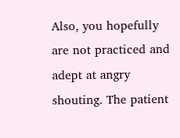Also, you hopefully are not practiced and adept at angry shouting. The patient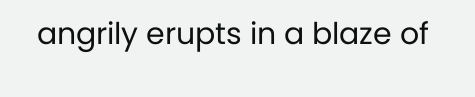angrily erupts in a blaze of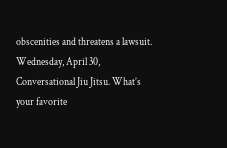obscenities and threatens a lawsuit. Wednesday, April 30, Conversational Jiu Jitsu. What’s your favorite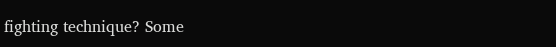fighting technique? Some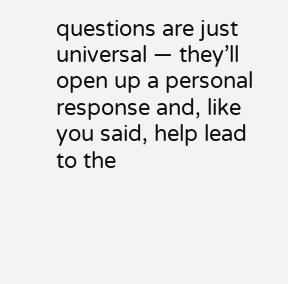questions are just universal — they’ll open up a personal response and, like you said, help lead to the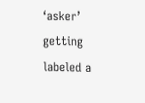‘asker’ getting labeled a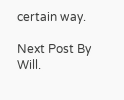certain way.

Next Post By Will.